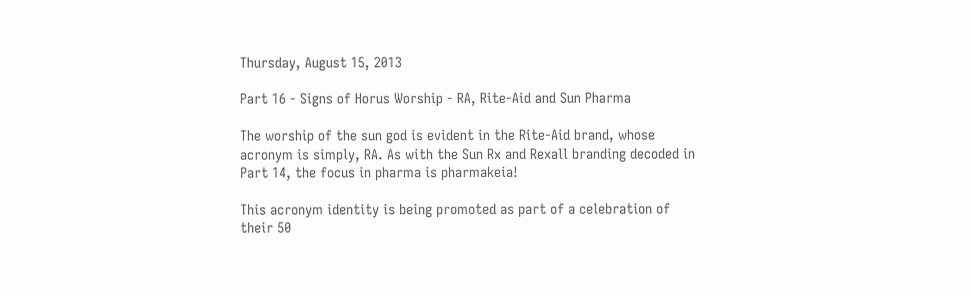Thursday, August 15, 2013

Part 16 - Signs of Horus Worship - RA, Rite-Aid and Sun Pharma

The worship of the sun god is evident in the Rite-Aid brand, whose acronym is simply, RA. As with the Sun Rx and Rexall branding decoded in Part 14, the focus in pharma is pharmakeia!

This acronym identity is being promoted as part of a celebration of their 50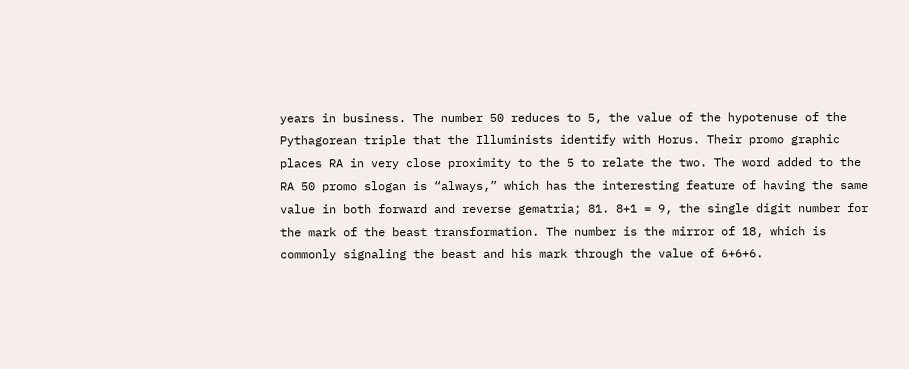years in business. The number 50 reduces to 5, the value of the hypotenuse of the Pythagorean triple that the Illuminists identify with Horus. Their promo graphic places RA in very close proximity to the 5 to relate the two. The word added to the RA 50 promo slogan is “always,” which has the interesting feature of having the same value in both forward and reverse gematria; 81. 8+1 = 9, the single digit number for the mark of the beast transformation. The number is the mirror of 18, which is commonly signaling the beast and his mark through the value of 6+6+6.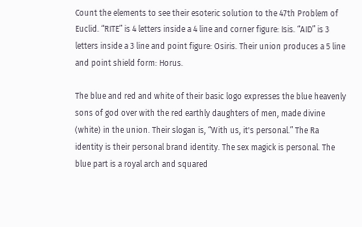Count the elements to see their esoteric solution to the 47th Problem of Euclid. “RITE” is 4 letters inside a 4 line and corner figure: Isis. “AID” is 3 letters inside a 3 line and point figure: Osiris. Their union produces a 5 line and point shield form: Horus.

The blue and red and white of their basic logo expresses the blue heavenly sons of god over with the red earthly daughters of men, made divine (white) in the union. Their slogan is, “With us, it's personal.” The Ra identity is their personal brand identity. The sex magick is personal. The blue part is a royal arch and squared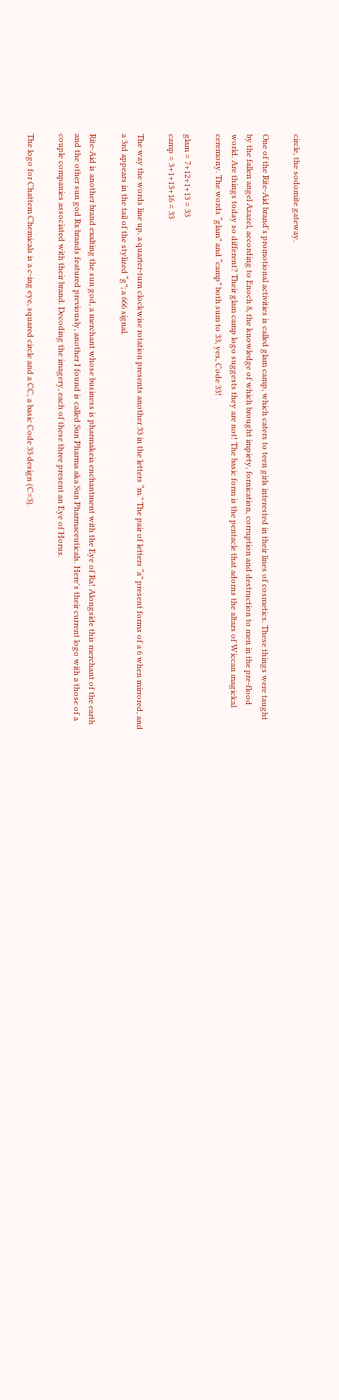circle, the sodomite gateway.

One of the Rite-Aid brand's promotional activities is called glam camp, which caters to teen girls interested in their lines of cosmetics. These things were taught by the fallen angel Azazel, according to Enoch 8, the knowledge of which brought impiety, fornication, corruption and destruction to men in the pre-flood world. Are things today so different? Their glam camp logo suggests they are not! The basic form is the pentacle that adorns the altars of Wiccan magickal ceremony. The words “glam” and “camp” both sum to 33, yes, Code 33!

glam = 7+12+1+13 = 33
camp = 3+1+13+16 = 33

The way the words line up, a quarter-turn clockwise rotation presents another 33 in the letters “m.” The pair of letters “a” present forms of a 6 when mirrored, and a 3rd appears in the tail of the stylized “g”; a 666 signal.

Rite-Aid is another brand exalting the sun god, a merchant whose business is pharmakeia enchantment with the Eye of Ra! Alongside this merchant of the earth and the other sun god Rx brands featured previously, another I found is called Sun Pharma aka Sun Pharmaceuticals. Here's their current logo with a those of a couple companies associated with their brand. Decoding the imagery, each of these three present an Eye of Horus.

The logo for Chattem Chemicals is a c-ing eye, squared circle and a CC, a basic Code 33 design (C=3).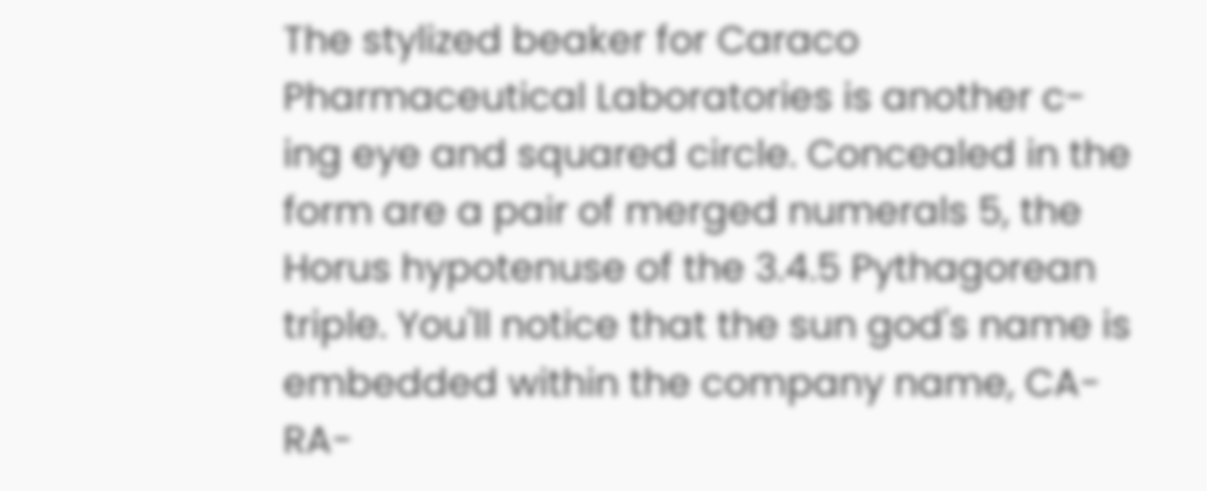The stylized beaker for Caraco Pharmaceutical Laboratories is another c-ing eye and squared circle. Concealed in the form are a pair of merged numerals 5, the Horus hypotenuse of the 3.4.5 Pythagorean triple. You'll notice that the sun god's name is embedded within the company name, CA-RA-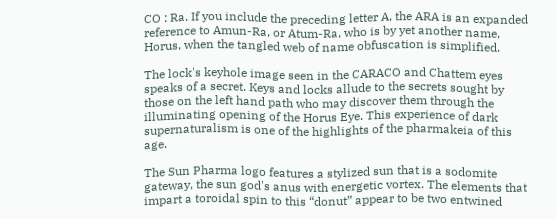CO : Ra. If you include the preceding letter A, the ARA is an expanded reference to Amun-Ra, or Atum-Ra, who is by yet another name, Horus, when the tangled web of name obfuscation is simplified.

The lock's keyhole image seen in the CARACO and Chattem eyes speaks of a secret. Keys and locks allude to the secrets sought by those on the left hand path who may discover them through the illuminating opening of the Horus Eye. This experience of dark supernaturalism is one of the highlights of the pharmakeia of this age.

The Sun Pharma logo features a stylized sun that is a sodomite gateway, the sun god's anus with energetic vortex. The elements that impart a toroidal spin to this “donut” appear to be two entwined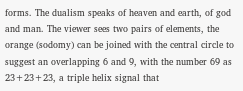forms. The dualism speaks of heaven and earth, of god and man. The viewer sees two pairs of elements, the orange (sodomy) can be joined with the central circle to suggest an overlapping 6 and 9, with the number 69 as 23+23+23, a triple helix signal that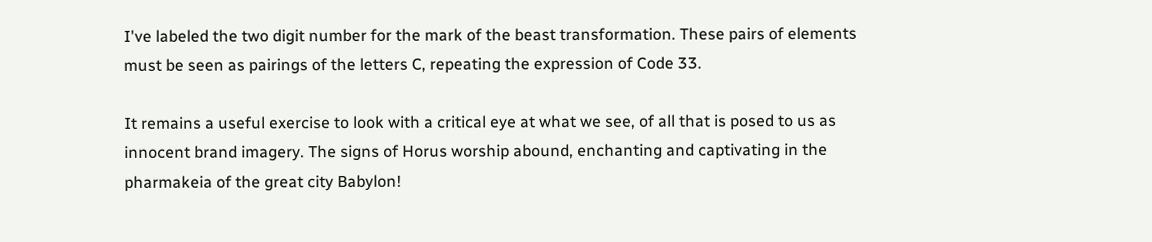I've labeled the two digit number for the mark of the beast transformation. These pairs of elements must be seen as pairings of the letters C, repeating the expression of Code 33.

It remains a useful exercise to look with a critical eye at what we see, of all that is posed to us as innocent brand imagery. The signs of Horus worship abound, enchanting and captivating in the pharmakeia of the great city Babylon!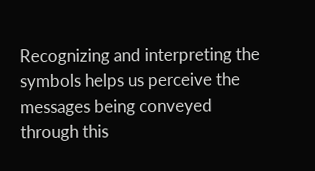Recognizing and interpreting the symbols helps us perceive the messages being conveyed through this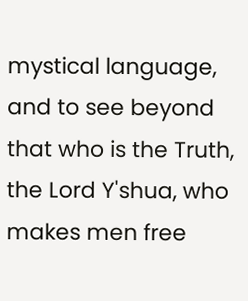mystical language, and to see beyond that who is the Truth, the Lord Y'shua, who makes men free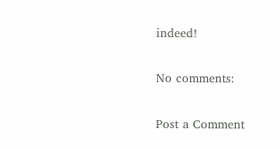indeed!

No comments:

Post a Comment